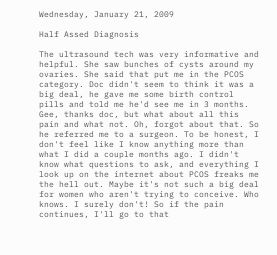Wednesday, January 21, 2009

Half Assed Diagnosis

The ultrasound tech was very informative and helpful. She saw bunches of cysts around my ovaries. She said that put me in the PCOS category. Doc didn't seem to think it was a big deal, he gave me some birth control pills and told me he'd see me in 3 months. Gee, thanks doc, but what about all this pain and what not. Oh, forgot about that. So he referred me to a surgeon. To be honest, I don't feel like I know anything more than what I did a couple months ago. I didn't know what questions to ask, and everything I look up on the internet about PCOS freaks me the hell out. Maybe it's not such a big deal for women who aren't trying to conceive. Who knows. I surely don't! So if the pain continues, I'll go to that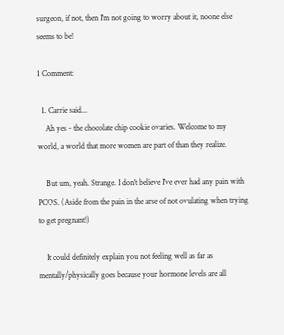surgeon, if not, then I'm not going to worry about it, noone else seems to be!

1 Comment:

  1. Carrie said...
    Ah yes - the chocolate chip cookie ovaries. Welcome to my world, a world that more women are part of than they realize.

    But um, yeah. Strange. I don't believe I've ever had any pain with PCOS. (Aside from the pain in the arse of not ovulating when trying to get pregnant!)

    It could definitely explain you not feeling well as far as mentally/physically goes because your hormone levels are all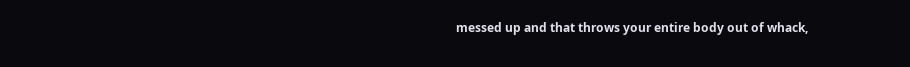messed up and that throws your entire body out of whack,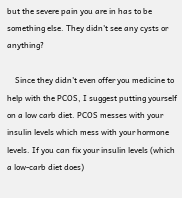but the severe pain you are in has to be something else. They didn't see any cysts or anything?

    Since they didn't even offer you medicine to help with the PCOS, I suggest putting yourself on a low carb diet. PCOS messes with your insulin levels which mess with your hormone levels. If you can fix your insulin levels (which a low-carb diet does)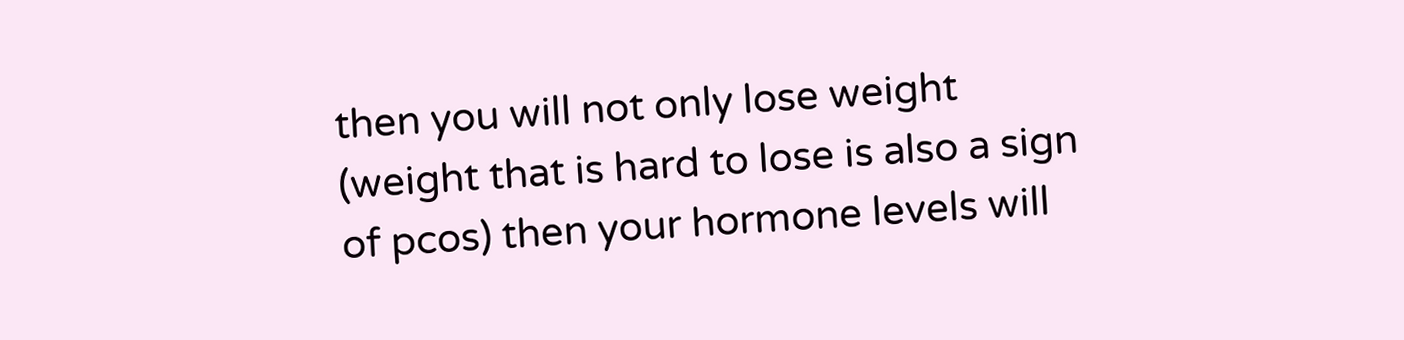then you will not only lose weight (weight that is hard to lose is also a sign of pcos) then your hormone levels will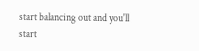start balancing out and you'll start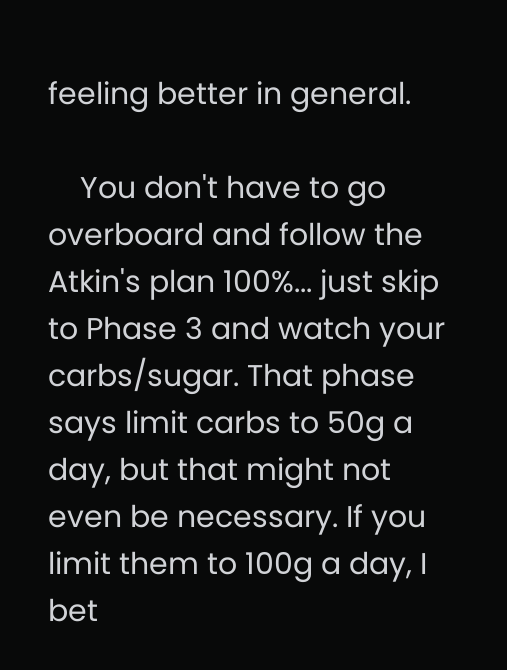feeling better in general.

    You don't have to go overboard and follow the Atkin's plan 100%... just skip to Phase 3 and watch your carbs/sugar. That phase says limit carbs to 50g a day, but that might not even be necessary. If you limit them to 100g a day, I bet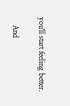you'll start feeling better.

    And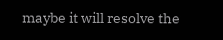maybe it will resolve the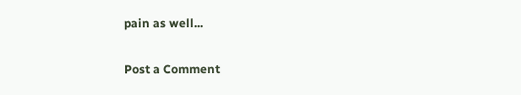pain as well...

Post a Comment